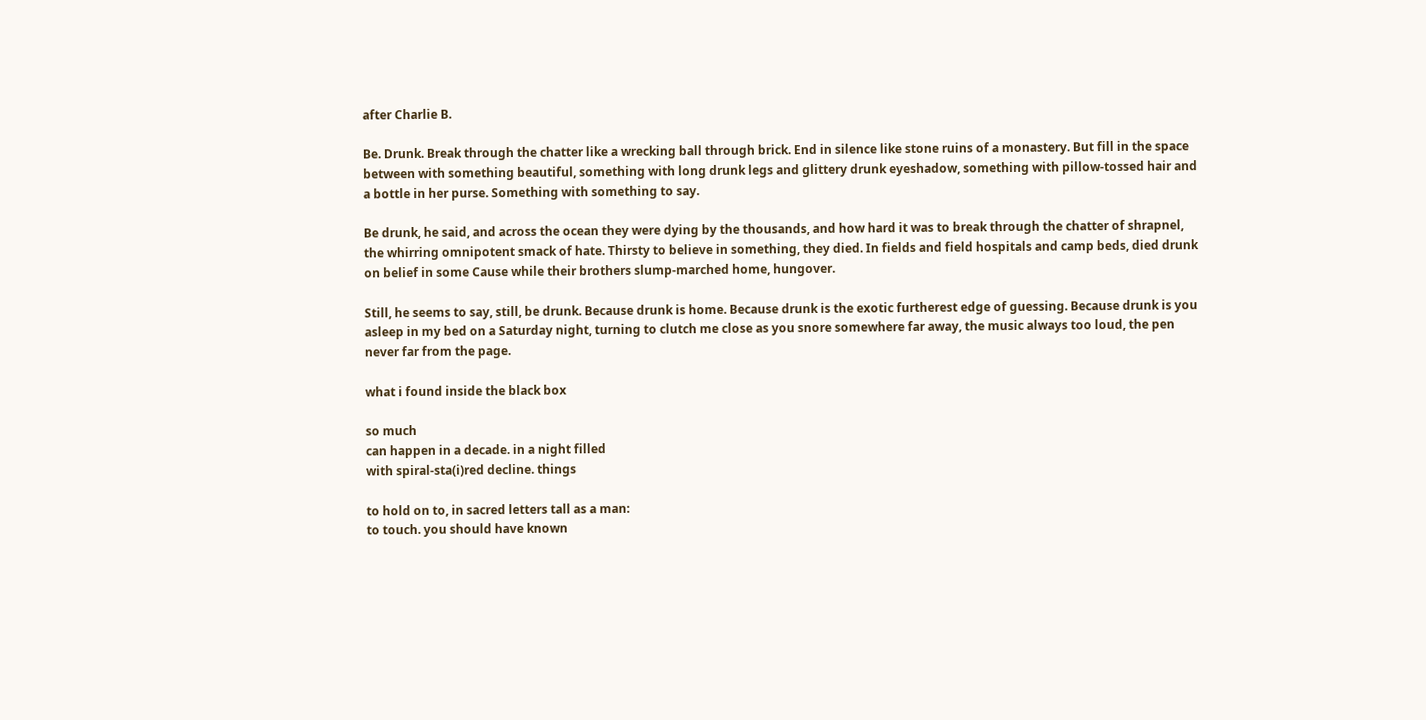after Charlie B.

Be. Drunk. Break through the chatter like a wrecking ball through brick. End in silence like stone ruins of a monastery. But fill in the space between with something beautiful, something with long drunk legs and glittery drunk eyeshadow, something with pillow-tossed hair and a bottle in her purse. Something with something to say.

Be drunk, he said, and across the ocean they were dying by the thousands, and how hard it was to break through the chatter of shrapnel, the whirring omnipotent smack of hate. Thirsty to believe in something, they died. In fields and field hospitals and camp beds, died drunk on belief in some Cause while their brothers slump-marched home, hungover.

Still, he seems to say, still, be drunk. Because drunk is home. Because drunk is the exotic furtherest edge of guessing. Because drunk is you asleep in my bed on a Saturday night, turning to clutch me close as you snore somewhere far away, the music always too loud, the pen never far from the page.

what i found inside the black box

so much
can happen in a decade. in a night filled
with spiral-sta(i)red decline. things

to hold on to, in sacred letters tall as a man:
to touch. you should have known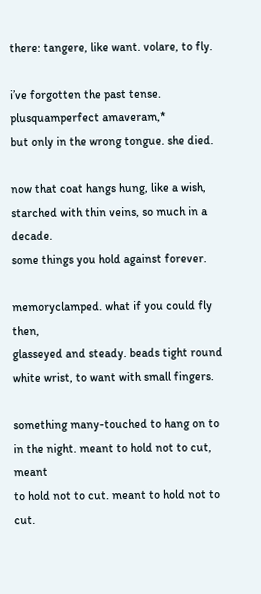there: tangere, like want. volare, to fly.

i’ve forgotten the past tense.
plusquamperfect amaveram,*
but only in the wrong tongue. she died.

now that coat hangs hung, like a wish,
starched with thin veins, so much in a decade.
some things you hold against forever.

memoryclamped. what if you could fly then,
glasseyed and steady. beads tight round
white wrist, to want with small fingers.

something many-touched to hang on to
in the night. meant to hold not to cut, meant
to hold not to cut. meant to hold not to cut.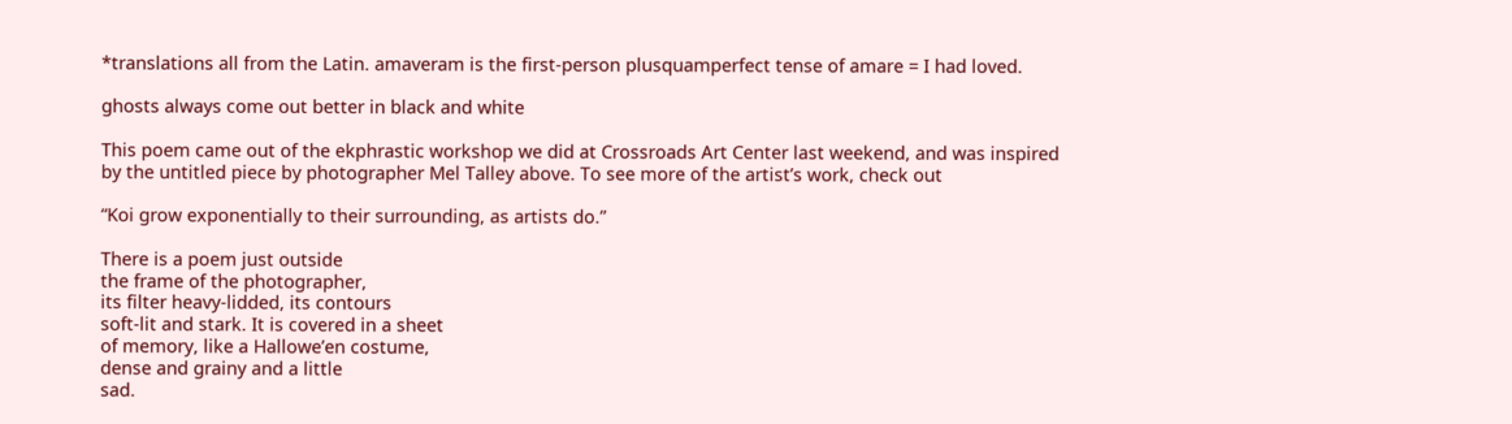*translations all from the Latin. amaveram is the first-person plusquamperfect tense of amare = I had loved.

ghosts always come out better in black and white

This poem came out of the ekphrastic workshop we did at Crossroads Art Center last weekend, and was inspired
by the untitled piece by photographer Mel Talley above. To see more of the artist’s work, check out

“Koi grow exponentially to their surrounding, as artists do.”

There is a poem just outside
the frame of the photographer,
its filter heavy-lidded, its contours
soft-lit and stark. It is covered in a sheet
of memory, like a Hallowe’en costume,
dense and grainy and a little
sad.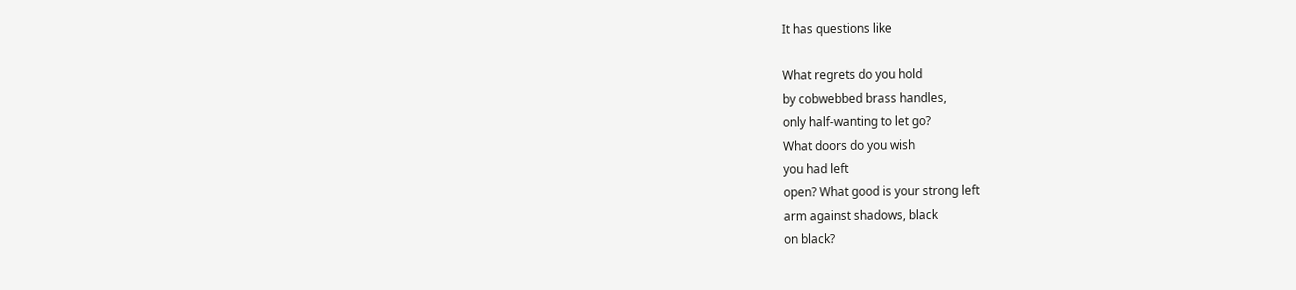It has questions like

What regrets do you hold
by cobwebbed brass handles,
only half-wanting to let go?
What doors do you wish
you had left
open? What good is your strong left
arm against shadows, black
on black?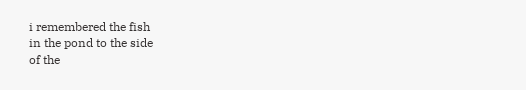i remembered the fish
in the pond to the side
of the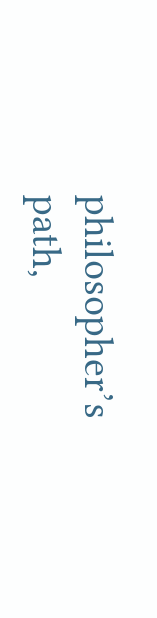philosopher’s path,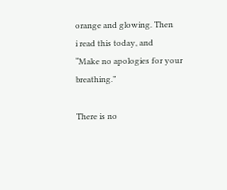orange and glowing. Then
i read this today, and
“Make no apologies for your breathing.”

There is no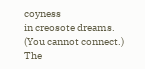coyness
in creosote dreams.
(You cannot connect.)
The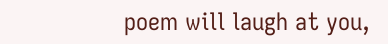poem will laugh at you,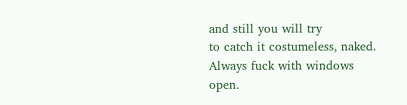and still you will try
to catch it costumeless, naked.
Always fuck with windows
open.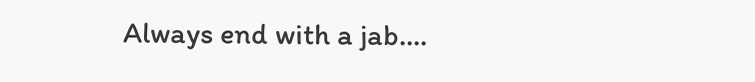Always end with a jab….